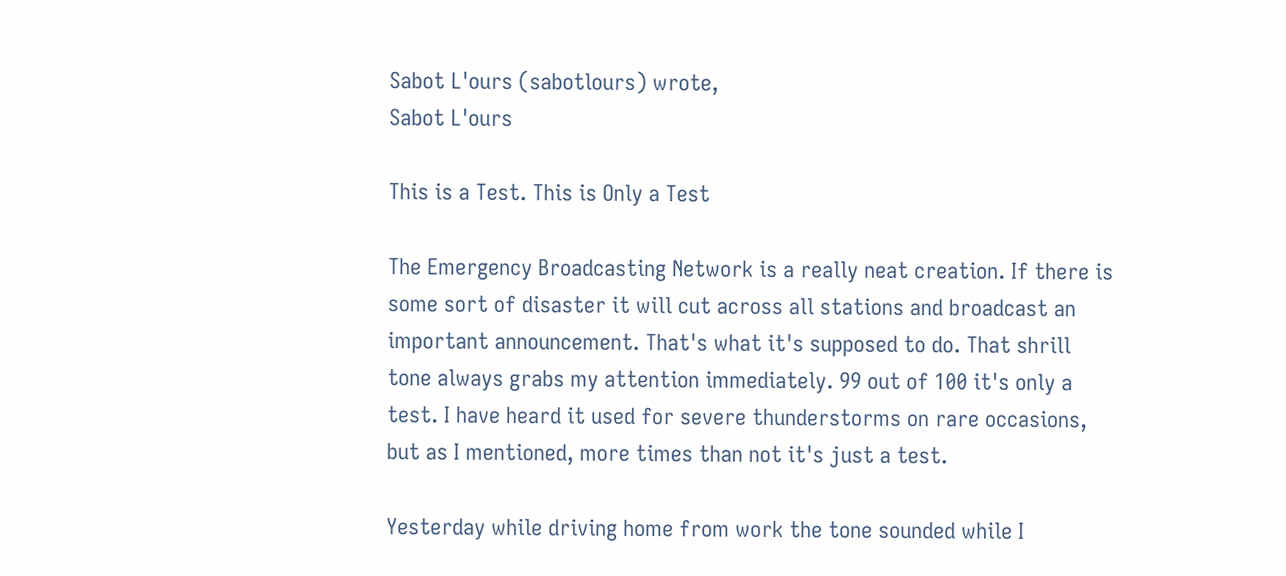Sabot L'ours (sabotlours) wrote,
Sabot L'ours

This is a Test. This is Only a Test

The Emergency Broadcasting Network is a really neat creation. If there is some sort of disaster it will cut across all stations and broadcast an important announcement. That's what it's supposed to do. That shrill tone always grabs my attention immediately. 99 out of 100 it's only a test. I have heard it used for severe thunderstorms on rare occasions, but as I mentioned, more times than not it's just a test.

Yesterday while driving home from work the tone sounded while I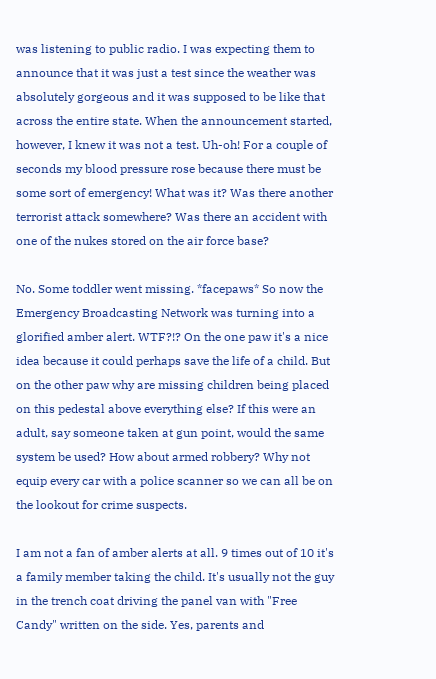was listening to public radio. I was expecting them to announce that it was just a test since the weather was absolutely gorgeous and it was supposed to be like that across the entire state. When the announcement started, however, I knew it was not a test. Uh-oh! For a couple of seconds my blood pressure rose because there must be some sort of emergency! What was it? Was there another terrorist attack somewhere? Was there an accident with one of the nukes stored on the air force base?

No. Some toddler went missing. *facepaws* So now the Emergency Broadcasting Network was turning into a glorified amber alert. WTF?!? On the one paw it's a nice idea because it could perhaps save the life of a child. But on the other paw why are missing children being placed on this pedestal above everything else? If this were an adult, say someone taken at gun point, would the same system be used? How about armed robbery? Why not equip every car with a police scanner so we can all be on the lookout for crime suspects.

I am not a fan of amber alerts at all. 9 times out of 10 it's a family member taking the child. It's usually not the guy in the trench coat driving the panel van with "Free Candy" written on the side. Yes, parents and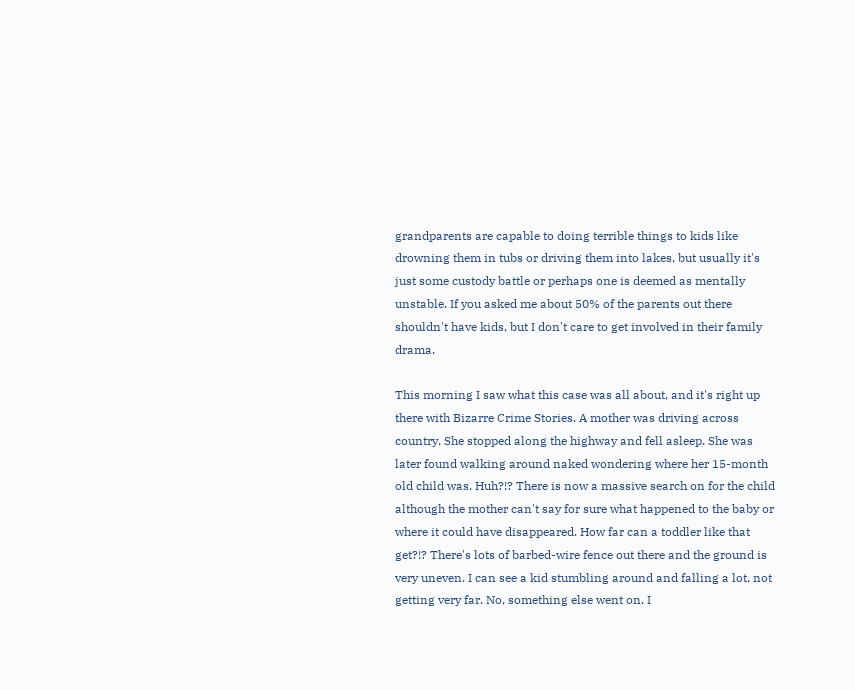grandparents are capable to doing terrible things to kids like drowning them in tubs or driving them into lakes, but usually it's just some custody battle or perhaps one is deemed as mentally unstable. If you asked me about 50% of the parents out there shouldn't have kids, but I don't care to get involved in their family drama.

This morning I saw what this case was all about, and it's right up there with Bizarre Crime Stories. A mother was driving across country. She stopped along the highway and fell asleep. She was later found walking around naked wondering where her 15-month old child was. Huh?!? There is now a massive search on for the child although the mother can't say for sure what happened to the baby or where it could have disappeared. How far can a toddler like that get?!? There's lots of barbed-wire fence out there and the ground is very uneven. I can see a kid stumbling around and falling a lot, not getting very far. No, something else went on. I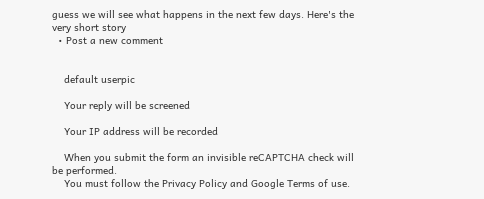guess we will see what happens in the next few days. Here's the very short story
  • Post a new comment


    default userpic

    Your reply will be screened

    Your IP address will be recorded

    When you submit the form an invisible reCAPTCHA check will be performed.
    You must follow the Privacy Policy and Google Terms of use.